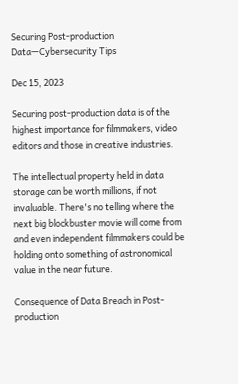Securing Post-production Data—Cybersecurity Tips

Dec 15, 2023

Securing post-production data is of the highest importance for filmmakers, video editors and those in creative industries.

The intellectual property held in data storage can be worth millions, if not invaluable. There's no telling where the next big blockbuster movie will come from and even independent filmmakers could be holding onto something of astronomical value in the near future.

Consequence of Data Breach in Post-production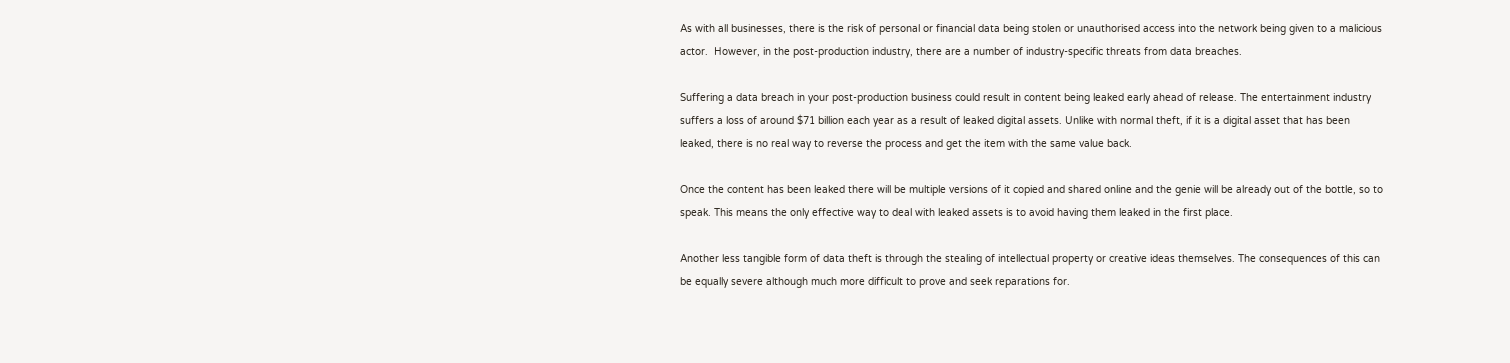As with all businesses, there is the risk of personal or financial data being stolen or unauthorised access into the network being given to a malicious actor.  However, in the post-production industry, there are a number of industry-specific threats from data breaches.

Suffering a data breach in your post-production business could result in content being leaked early ahead of release. The entertainment industry suffers a loss of around $71 billion each year as a result of leaked digital assets. Unlike with normal theft, if it is a digital asset that has been leaked, there is no real way to reverse the process and get the item with the same value back.

Once the content has been leaked there will be multiple versions of it copied and shared online and the genie will be already out of the bottle, so to speak. This means the only effective way to deal with leaked assets is to avoid having them leaked in the first place.

Another less tangible form of data theft is through the stealing of intellectual property or creative ideas themselves. The consequences of this can be equally severe although much more difficult to prove and seek reparations for.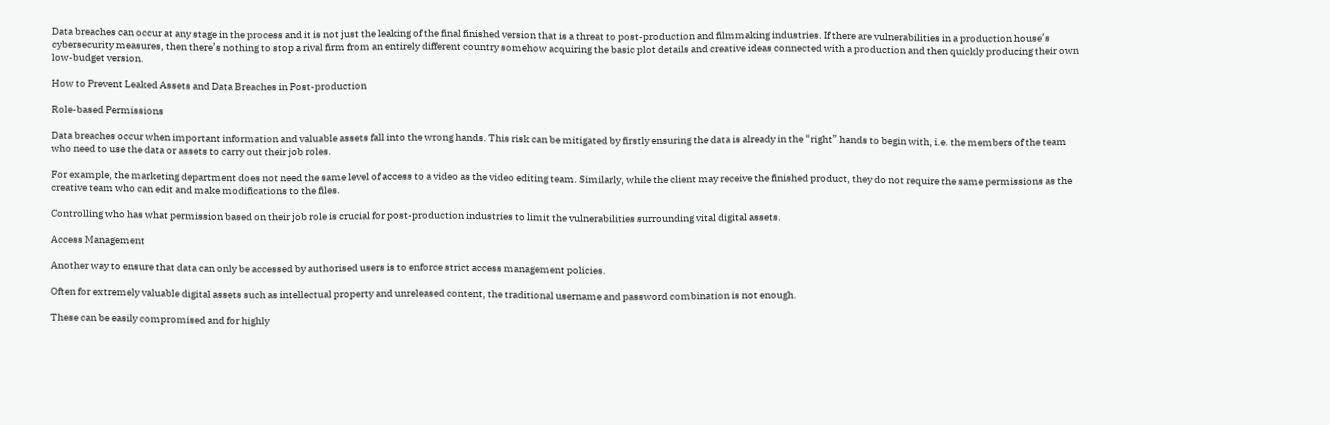Data breaches can occur at any stage in the process and it is not just the leaking of the final finished version that is a threat to post-production and filmmaking industries. If there are vulnerabilities in a production house’s cybersecurity measures, then there’s nothing to stop a rival firm from an entirely different country somehow acquiring the basic plot details and creative ideas connected with a production and then quickly producing their own low-budget version.

How to Prevent Leaked Assets and Data Breaches in Post-production

Role-based Permissions

Data breaches occur when important information and valuable assets fall into the wrong hands. This risk can be mitigated by firstly ensuring the data is already in the “right” hands to begin with, i.e. the members of the team who need to use the data or assets to carry out their job roles.

For example, the marketing department does not need the same level of access to a video as the video editing team. Similarly, while the client may receive the finished product, they do not require the same permissions as the creative team who can edit and make modifications to the files.

Controlling who has what permission based on their job role is crucial for post-production industries to limit the vulnerabilities surrounding vital digital assets.

Access Management

Another way to ensure that data can only be accessed by authorised users is to enforce strict access management policies.

Often for extremely valuable digital assets such as intellectual property and unreleased content, the traditional username and password combination is not enough.

These can be easily compromised and for highly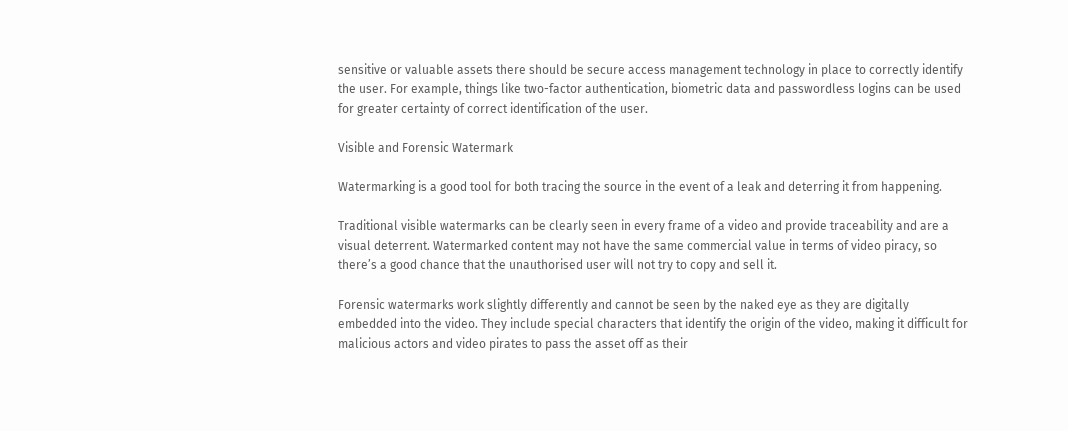sensitive or valuable assets there should be secure access management technology in place to correctly identify the user. For example, things like two-factor authentication, biometric data and passwordless logins can be used for greater certainty of correct identification of the user.

Visible and Forensic Watermark

Watermarking is a good tool for both tracing the source in the event of a leak and deterring it from happening.

Traditional visible watermarks can be clearly seen in every frame of a video and provide traceability and are a visual deterrent. Watermarked content may not have the same commercial value in terms of video piracy, so there’s a good chance that the unauthorised user will not try to copy and sell it.

Forensic watermarks work slightly differently and cannot be seen by the naked eye as they are digitally embedded into the video. They include special characters that identify the origin of the video, making it difficult for malicious actors and video pirates to pass the asset off as their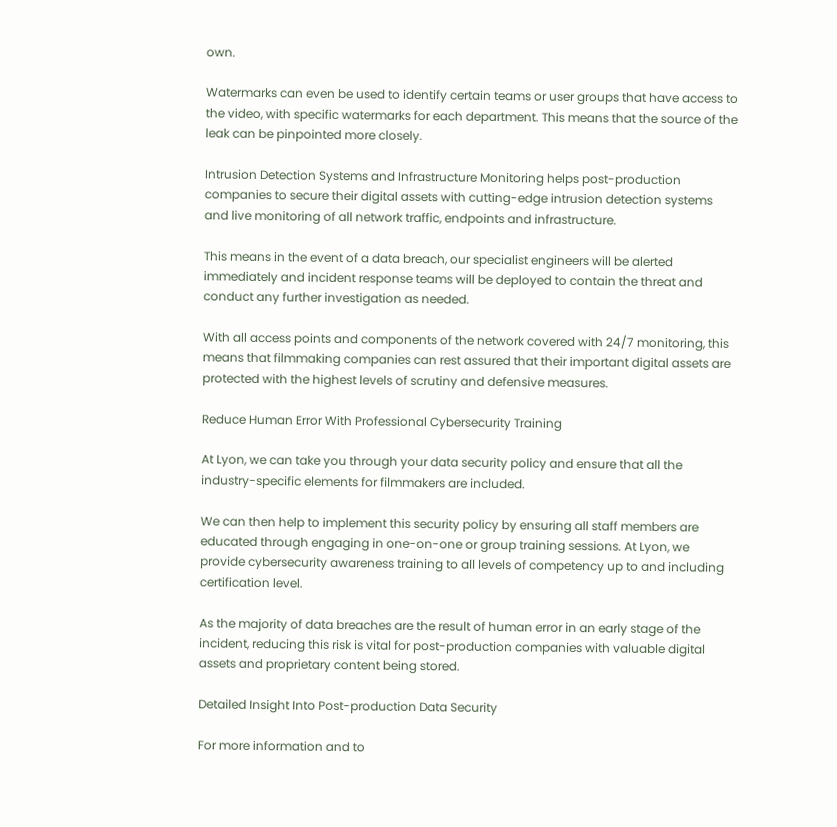own.

Watermarks can even be used to identify certain teams or user groups that have access to the video, with specific watermarks for each department. This means that the source of the leak can be pinpointed more closely.

Intrusion Detection Systems and Infrastructure Monitoring helps post-production companies to secure their digital assets with cutting-edge intrusion detection systems and live monitoring of all network traffic, endpoints and infrastructure.

This means in the event of a data breach, our specialist engineers will be alerted immediately and incident response teams will be deployed to contain the threat and conduct any further investigation as needed.

With all access points and components of the network covered with 24/7 monitoring, this means that filmmaking companies can rest assured that their important digital assets are protected with the highest levels of scrutiny and defensive measures.

Reduce Human Error With Professional Cybersecurity Training

At Lyon, we can take you through your data security policy and ensure that all the industry-specific elements for filmmakers are included.

We can then help to implement this security policy by ensuring all staff members are educated through engaging in one-on-one or group training sessions. At Lyon, we provide cybersecurity awareness training to all levels of competency up to and including certification level.

As the majority of data breaches are the result of human error in an early stage of the incident, reducing this risk is vital for post-production companies with valuable digital assets and proprietary content being stored.

Detailed Insight Into Post-production Data Security

For more information and to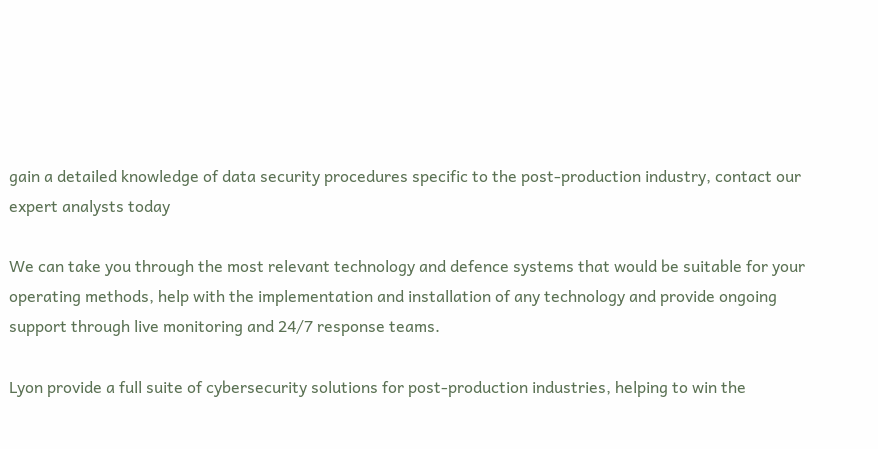gain a detailed knowledge of data security procedures specific to the post-production industry, contact our expert analysts today

We can take you through the most relevant technology and defence systems that would be suitable for your operating methods, help with the implementation and installation of any technology and provide ongoing support through live monitoring and 24/7 response teams.

Lyon provide a full suite of cybersecurity solutions for post-production industries, helping to win the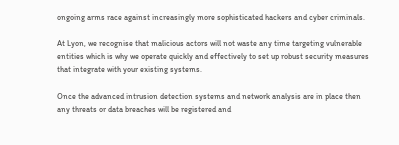ongoing arms race against increasingly more sophisticated hackers and cyber criminals.

At Lyon, we recognise that malicious actors will not waste any time targeting vulnerable entities which is why we operate quickly and effectively to set up robust security measures that integrate with your existing systems.

Once the advanced intrusion detection systems and network analysis are in place then any threats or data breaches will be registered and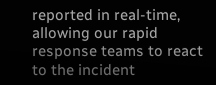reported in real-time, allowing our rapid response teams to react to the incident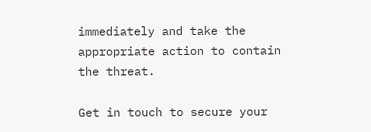immediately and take the appropriate action to contain the threat.

Get in touch to secure your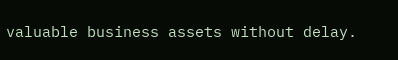valuable business assets without delay.